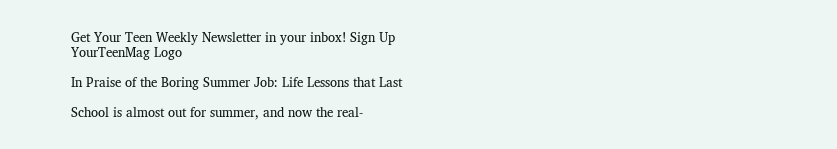Get Your Teen Weekly Newsletter in your inbox! Sign Up
YourTeenMag Logo

In Praise of the Boring Summer Job: Life Lessons that Last

School is almost out for summer, and now the real-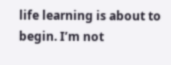life learning is about to begin. I’m not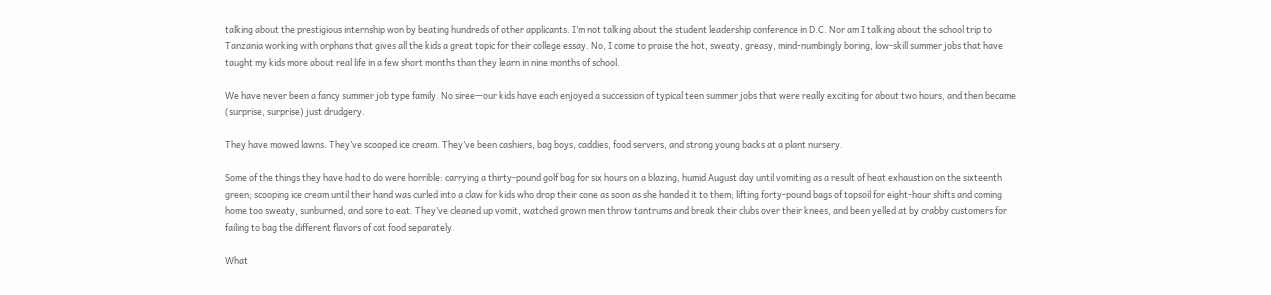talking about the prestigious internship won by beating hundreds of other applicants. I’m not talking about the student leadership conference in D.C. Nor am I talking about the school trip to Tanzania working with orphans that gives all the kids a great topic for their college essay. No, I come to praise the hot, sweaty, greasy, mind-numbingly boring, low-skill summer jobs that have taught my kids more about real life in a few short months than they learn in nine months of school.

We have never been a fancy summer job type family. No siree—our kids have each enjoyed a succession of typical teen summer jobs that were really exciting for about two hours, and then became (surprise, surprise) just drudgery.

They have mowed lawns. They’ve scooped ice cream. They’ve been cashiers, bag boys, caddies, food servers, and strong young backs at a plant nursery.

Some of the things they have had to do were horrible: carrying a thirty-pound golf bag for six hours on a blazing, humid August day until vomiting as a result of heat exhaustion on the sixteenth green; scooping ice cream until their hand was curled into a claw for kids who drop their cone as soon as she handed it to them; lifting forty-pound bags of topsoil for eight-hour shifts and coming home too sweaty, sunburned, and sore to eat. They’ve cleaned up vomit, watched grown men throw tantrums and break their clubs over their knees, and been yelled at by crabby customers for failing to bag the different flavors of cat food separately.

What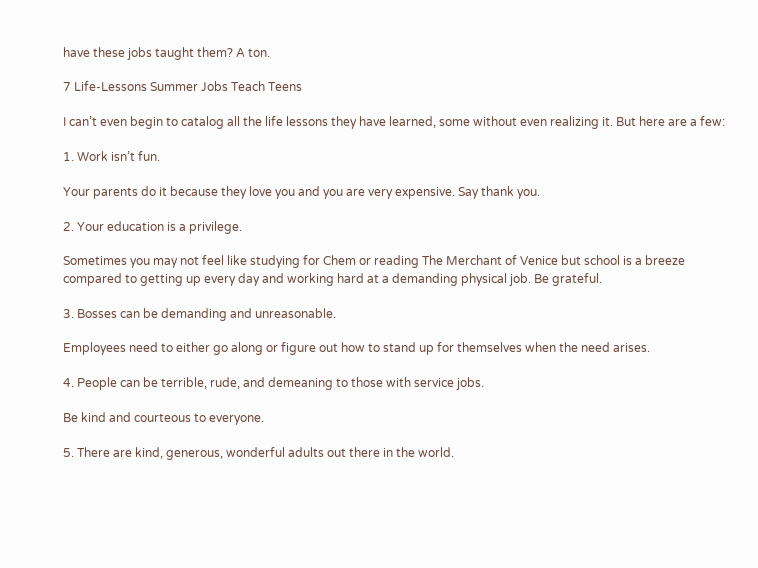have these jobs taught them? A ton.

7 Life-Lessons Summer Jobs Teach Teens

I can’t even begin to catalog all the life lessons they have learned, some without even realizing it. But here are a few:

1. Work isn’t fun.

Your parents do it because they love you and you are very expensive. Say thank you.

2. Your education is a privilege.

Sometimes you may not feel like studying for Chem or reading The Merchant of Venice but school is a breeze compared to getting up every day and working hard at a demanding physical job. Be grateful.

3. Bosses can be demanding and unreasonable.

Employees need to either go along or figure out how to stand up for themselves when the need arises.

4. People can be terrible, rude, and demeaning to those with service jobs.

Be kind and courteous to everyone.

5. There are kind, generous, wonderful adults out there in the world.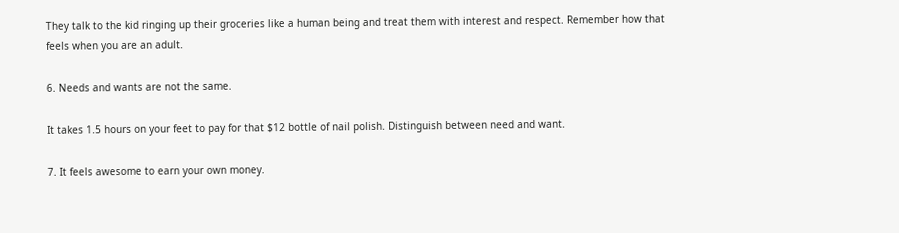They talk to the kid ringing up their groceries like a human being and treat them with interest and respect. Remember how that feels when you are an adult.

6. Needs and wants are not the same.

It takes 1.5 hours on your feet to pay for that $12 bottle of nail polish. Distinguish between need and want.

7. It feels awesome to earn your own money.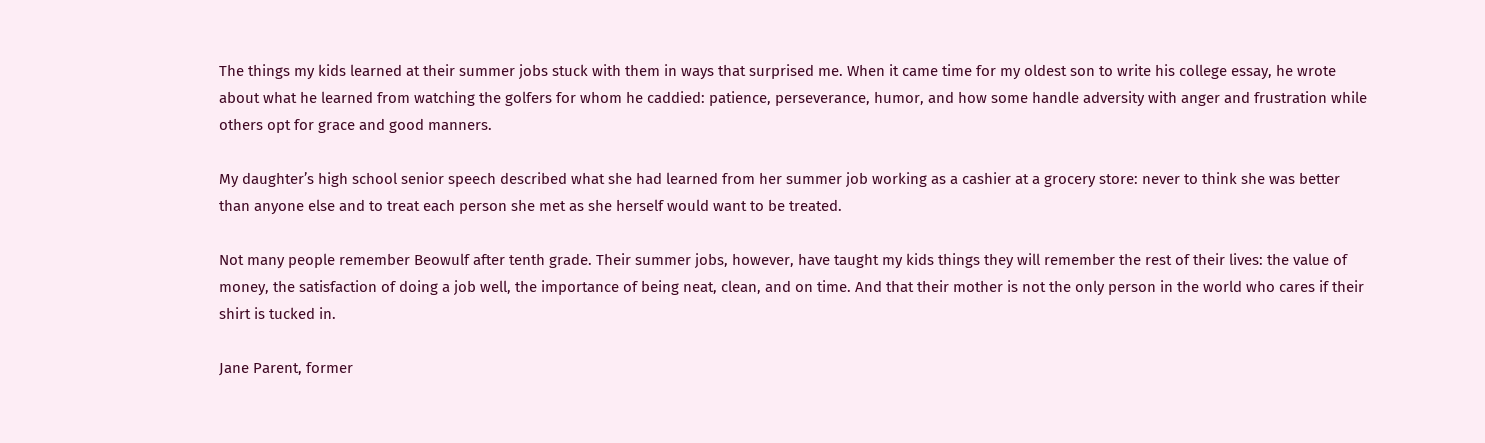The things my kids learned at their summer jobs stuck with them in ways that surprised me. When it came time for my oldest son to write his college essay, he wrote about what he learned from watching the golfers for whom he caddied: patience, perseverance, humor, and how some handle adversity with anger and frustration while others opt for grace and good manners.

My daughter’s high school senior speech described what she had learned from her summer job working as a cashier at a grocery store: never to think she was better than anyone else and to treat each person she met as she herself would want to be treated.

Not many people remember Beowulf after tenth grade. Their summer jobs, however, have taught my kids things they will remember the rest of their lives: the value of money, the satisfaction of doing a job well, the importance of being neat, clean, and on time. And that their mother is not the only person in the world who cares if their shirt is tucked in.

Jane Parent, former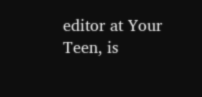editor at Your Teen, is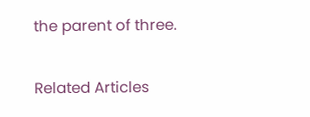the parent of three.

Related Articles